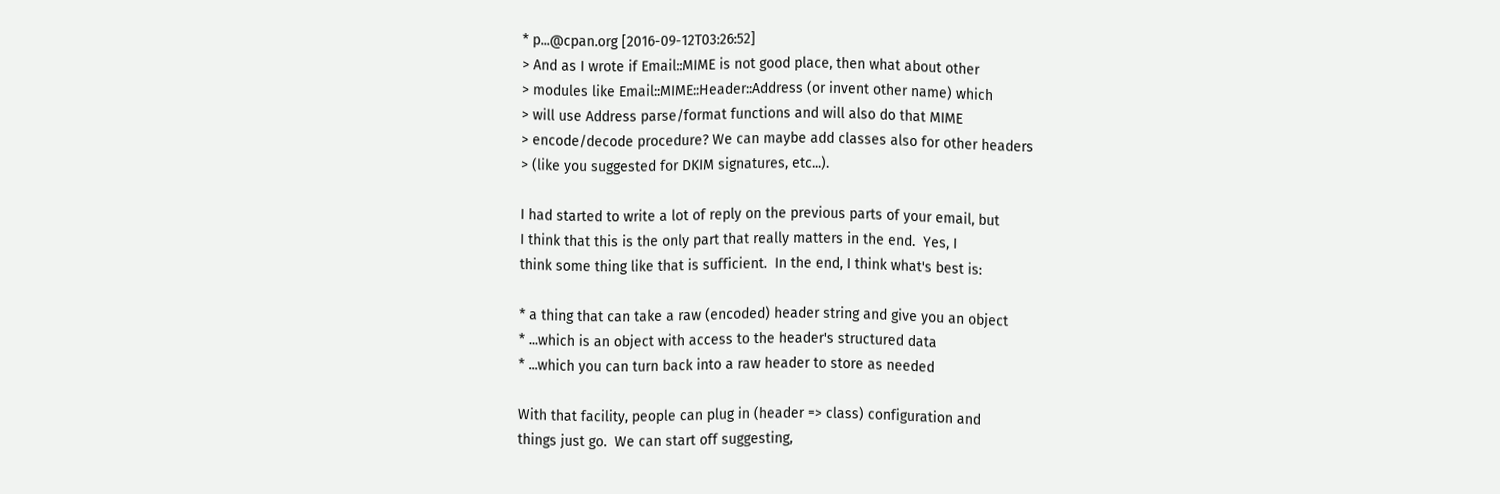* p...@cpan.org [2016-09-12T03:26:52]
> And as I wrote if Email::MIME is not good place, then what about other
> modules like Email::MIME::Header::Address (or invent other name) which
> will use Address parse/format functions and will also do that MIME
> encode/decode procedure? We can maybe add classes also for other headers
> (like you suggested for DKIM signatures, etc...).

I had started to write a lot of reply on the previous parts of your email, but
I think that this is the only part that really matters in the end.  Yes, I
think some thing like that is sufficient.  In the end, I think what's best is:

* a thing that can take a raw (encoded) header string and give you an object
* ...which is an object with access to the header's structured data
* ...which you can turn back into a raw header to store as needed

With that facility, people can plug in (header => class) configuration and
things just go.  We can start off suggesting,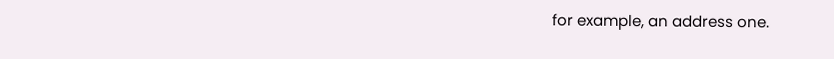for example, an address one.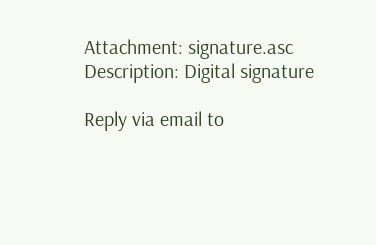Attachment: signature.asc
Description: Digital signature

Reply via email to